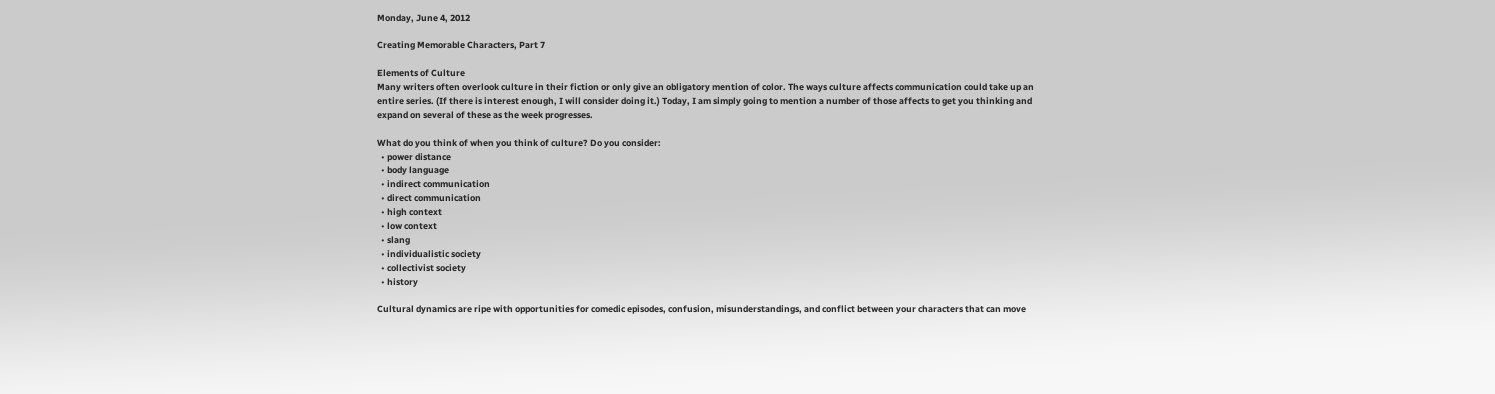Monday, June 4, 2012

Creating Memorable Characters, Part 7

Elements of Culture
Many writers often overlook culture in their fiction or only give an obligatory mention of color. The ways culture affects communication could take up an entire series. (If there is interest enough, I will consider doing it.) Today, I am simply going to mention a number of those affects to get you thinking and expand on several of these as the week progresses.

What do you think of when you think of culture? Do you consider:
  • power distance
  • body language
  • indirect communication
  • direct communication
  • high context
  • low context
  • slang
  • individualistic society
  • collectivist society
  • history

Cultural dynamics are ripe with opportunities for comedic episodes, confusion, misunderstandings, and conflict between your characters that can move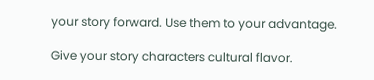your story forward. Use them to your advantage.

Give your story characters cultural flavor.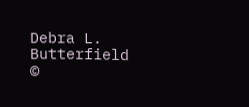Debra L. Butterfield ©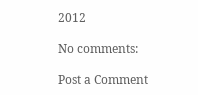2012

No comments:

Post a Comment